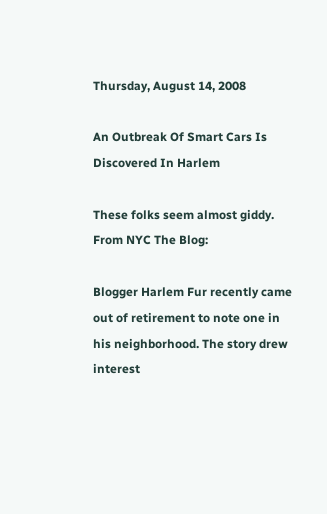Thursday, August 14, 2008

An Outbreak Of Smart Cars Is Discovered In Harlem

These folks seem almost giddy. From NYC The Blog:

Blogger Harlem Fur recently came out of retirement to note one in his neighborhood. The story drew interest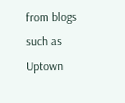from blogs such as Uptown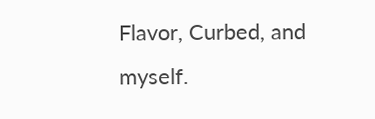Flavor, Curbed, and myself.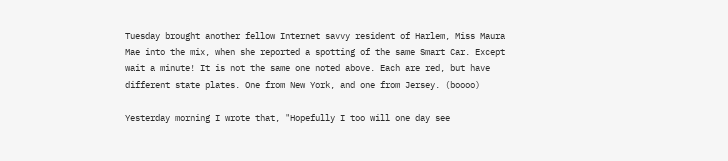Tuesday brought another fellow Internet savvy resident of Harlem, Miss Maura Mae into the mix, when she reported a spotting of the same Smart Car. Except wait a minute! It is not the same one noted above. Each are red, but have different state plates. One from New York, and one from Jersey. (boooo)

Yesterday morning I wrote that, "Hopefully I too will one day see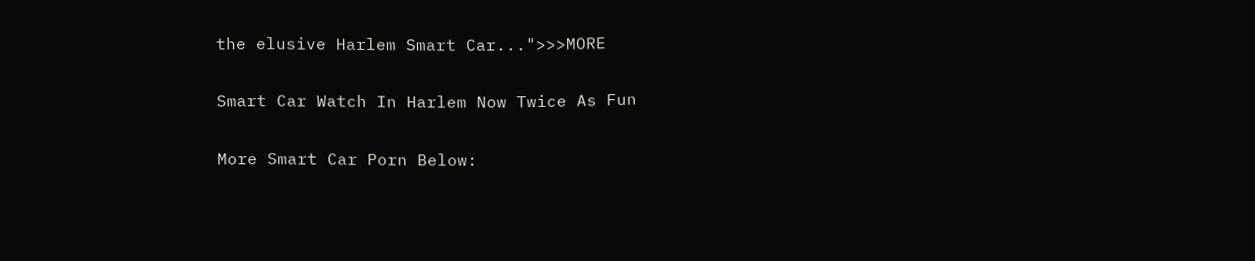the elusive Harlem Smart Car...">>>MORE

Smart Car Watch In Harlem Now Twice As Fun

More Smart Car Porn Below: